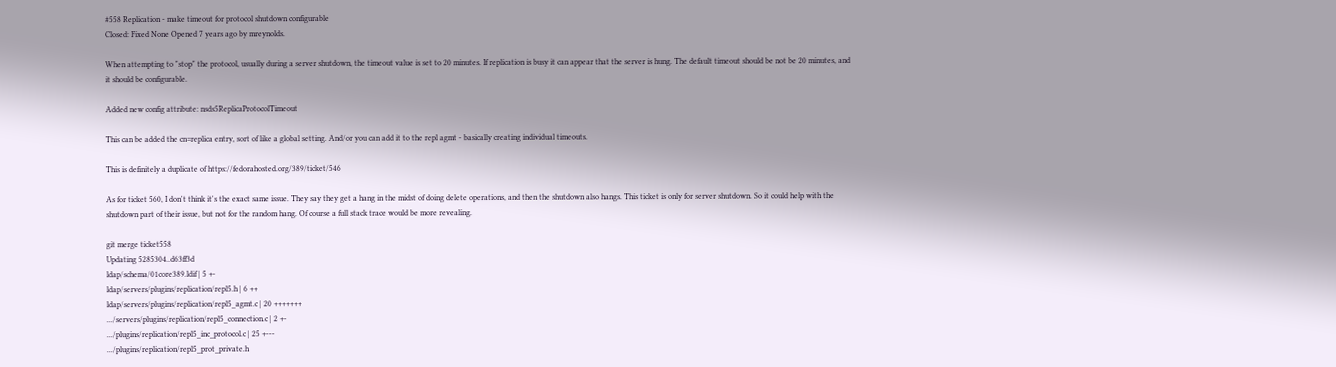#558 Replication - make timeout for protocol shutdown configurable
Closed: Fixed None Opened 7 years ago by mreynolds.

When attempting to "stop" the protocol, usually during a server shutdown, the timeout value is set to 20 minutes. If replication is busy it can appear that the server is hung. The default timeout should be not be 20 minutes, and it should be configurable.

Added new config attribute: nsds5ReplicaProtocolTimeout

This can be added the cn=replica entry, sort of like a global setting. And/or you can add it to the repl agmt - basically creating individual timeouts.

This is definitely a duplicate of https://fedorahosted.org/389/ticket/546

As for ticket 560, I don't think it's the exact same issue. They say they get a hang in the midst of doing delete operations, and then the shutdown also hangs. This ticket is only for server shutdown. So it could help with the shutdown part of their issue, but not for the random hang. Of course a full stack trace would be more revealing.

git merge ticket558
Updating 5285304..d63ff3d
ldap/schema/01core389.ldif | 5 +-
ldap/servers/plugins/replication/repl5.h | 6 ++
ldap/servers/plugins/replication/repl5_agmt.c | 20 +++++++
.../servers/plugins/replication/repl5_connection.c | 2 +-
.../plugins/replication/repl5_inc_protocol.c | 25 +---
.../plugins/replication/repl5_prot_private.h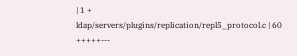| 1 +
ldap/servers/plugins/replication/repl5_protocol.c | 60 +++++---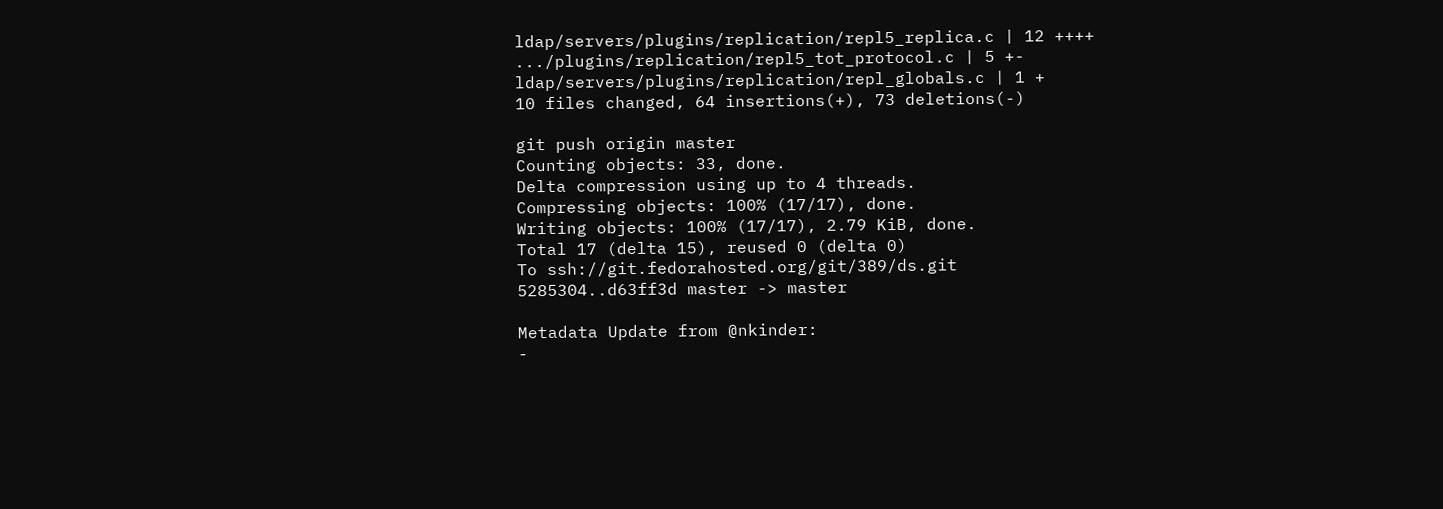ldap/servers/plugins/replication/repl5_replica.c | 12 ++++
.../plugins/replication/repl5_tot_protocol.c | 5 +-
ldap/servers/plugins/replication/repl_globals.c | 1 +
10 files changed, 64 insertions(+), 73 deletions(-)

git push origin master
Counting objects: 33, done.
Delta compression using up to 4 threads.
Compressing objects: 100% (17/17), done.
Writing objects: 100% (17/17), 2.79 KiB, done.
Total 17 (delta 15), reused 0 (delta 0)
To ssh://git.fedorahosted.org/git/389/ds.git
5285304..d63ff3d master -> master

Metadata Update from @nkinder:
-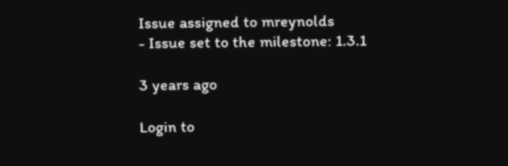Issue assigned to mreynolds
- Issue set to the milestone: 1.3.1

3 years ago

Login to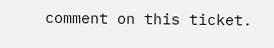comment on this ticket.